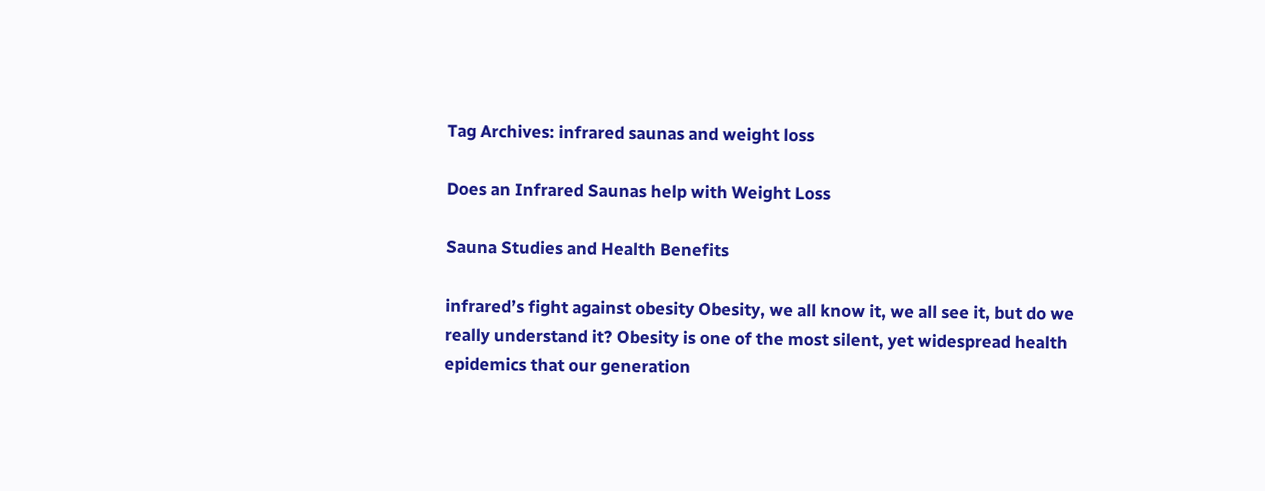Tag Archives: infrared saunas and weight loss

Does an Infrared Saunas help with Weight Loss

Sauna Studies and Health Benefits

infrared’s fight against obesity Obesity, we all know it, we all see it, but do we really understand it? Obesity is one of the most silent, yet widespread health epidemics that our generation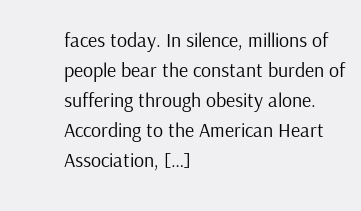faces today. In silence, millions of people bear the constant burden of suffering through obesity alone. According to the American Heart Association, […]